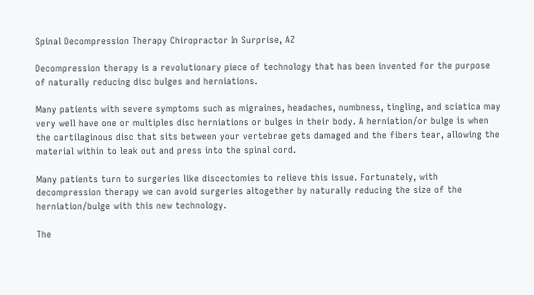Spinal Decompression Therapy Chiropractor In Surprise, AZ

Decompression therapy is a revolutionary piece of technology that has been invented for the purpose of naturally reducing disc bulges and herniations.

Many patients with severe symptoms such as migraines, headaches, numbness, tingling, and sciatica may very well have one or multiples disc herniations or bulges in their body. A herniation/or bulge is when the cartilaginous disc that sits between your vertebrae gets damaged and the fibers tear, allowing the material within to leak out and press into the spinal cord.

Many patients turn to surgeries like discectomies to relieve this issue. Fortunately, with decompression therapy we can avoid surgeries altogether by naturally reducing the size of the herniation/bulge with this new technology.

The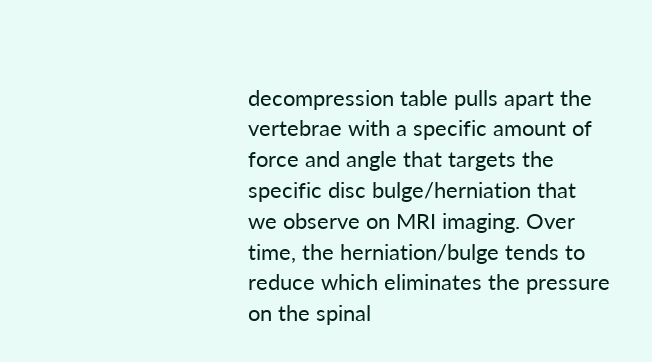decompression table pulls apart the vertebrae with a specific amount of force and angle that targets the specific disc bulge/herniation that we observe on MRI imaging. Over time, the herniation/bulge tends to reduce which eliminates the pressure on the spinal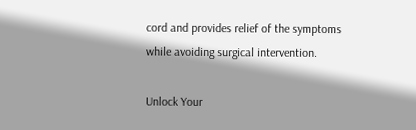cord and provides relief of the symptoms while avoiding surgical intervention.

Unlock Your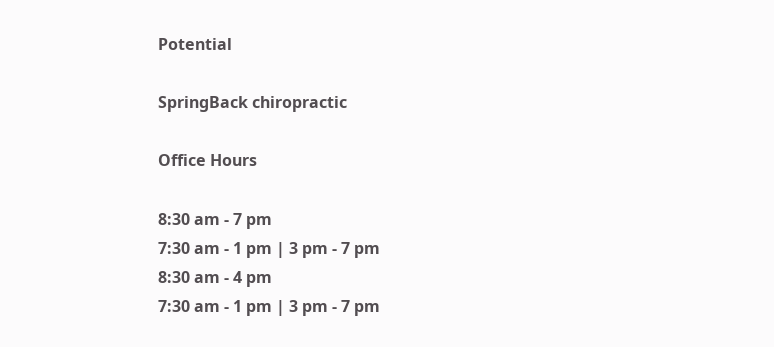Potential

SpringBack chiropractic

Office Hours

8:30 am - 7 pm
7:30 am - 1 pm | 3 pm - 7 pm
8:30 am - 4 pm
7:30 am - 1 pm | 3 pm - 7 pm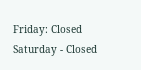Friday: Closed
Saturday - Closed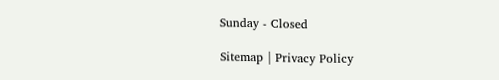Sunday - Closed

Sitemap | Privacy Policy